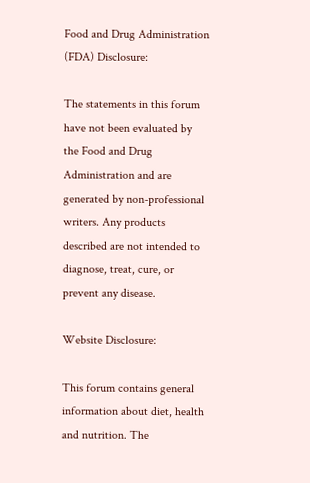Food and Drug Administration (FDA) Disclosure:

The statements in this forum have not been evaluated by the Food and Drug Administration and are generated by non-professional writers. Any products described are not intended to diagnose, treat, cure, or prevent any disease.

Website Disclosure:

This forum contains general information about diet, health and nutrition. The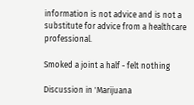information is not advice and is not a substitute for advice from a healthcare professional.

Smoked a joint a half - felt nothing

Discussion in 'Marijuana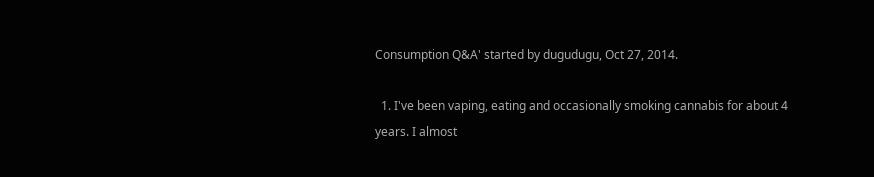Consumption Q&A' started by dugudugu, Oct 27, 2014.

  1. I've been vaping, eating and occasionally smoking cannabis for about 4 years. I almost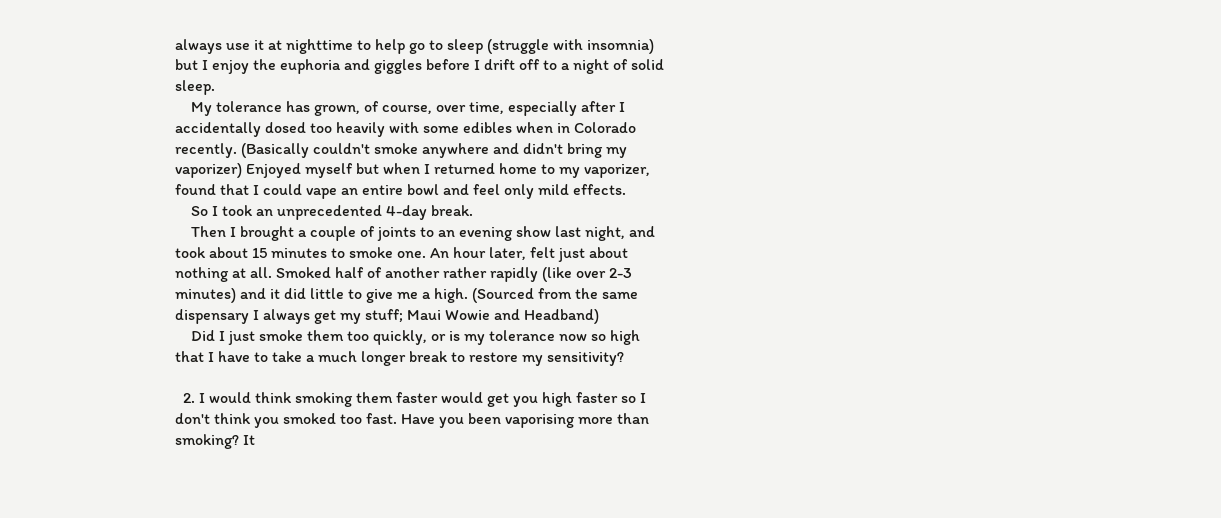always use it at nighttime to help go to sleep (struggle with insomnia) but I enjoy the euphoria and giggles before I drift off to a night of solid sleep.
    My tolerance has grown, of course, over time, especially after I accidentally dosed too heavily with some edibles when in Colorado recently. (Basically couldn't smoke anywhere and didn't bring my vaporizer) Enjoyed myself but when I returned home to my vaporizer, found that I could vape an entire bowl and feel only mild effects.
    So I took an unprecedented 4-day break.
    Then I brought a couple of joints to an evening show last night, and took about 15 minutes to smoke one. An hour later, felt just about nothing at all. Smoked half of another rather rapidly (like over 2-3 minutes) and it did little to give me a high. (Sourced from the same dispensary I always get my stuff; Maui Wowie and Headband)
    Did I just smoke them too quickly, or is my tolerance now so high that I have to take a much longer break to restore my sensitivity?

  2. I would think smoking them faster would get you high faster so I don't think you smoked too fast. Have you been vaporising more than smoking? It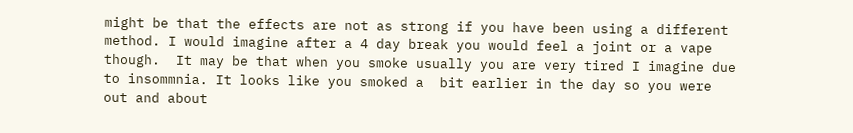might be that the effects are not as strong if you have been using a different method. I would imagine after a 4 day break you would feel a joint or a vape though.  It may be that when you smoke usually you are very tired I imagine due to insommnia. It looks like you smoked a  bit earlier in the day so you were out and about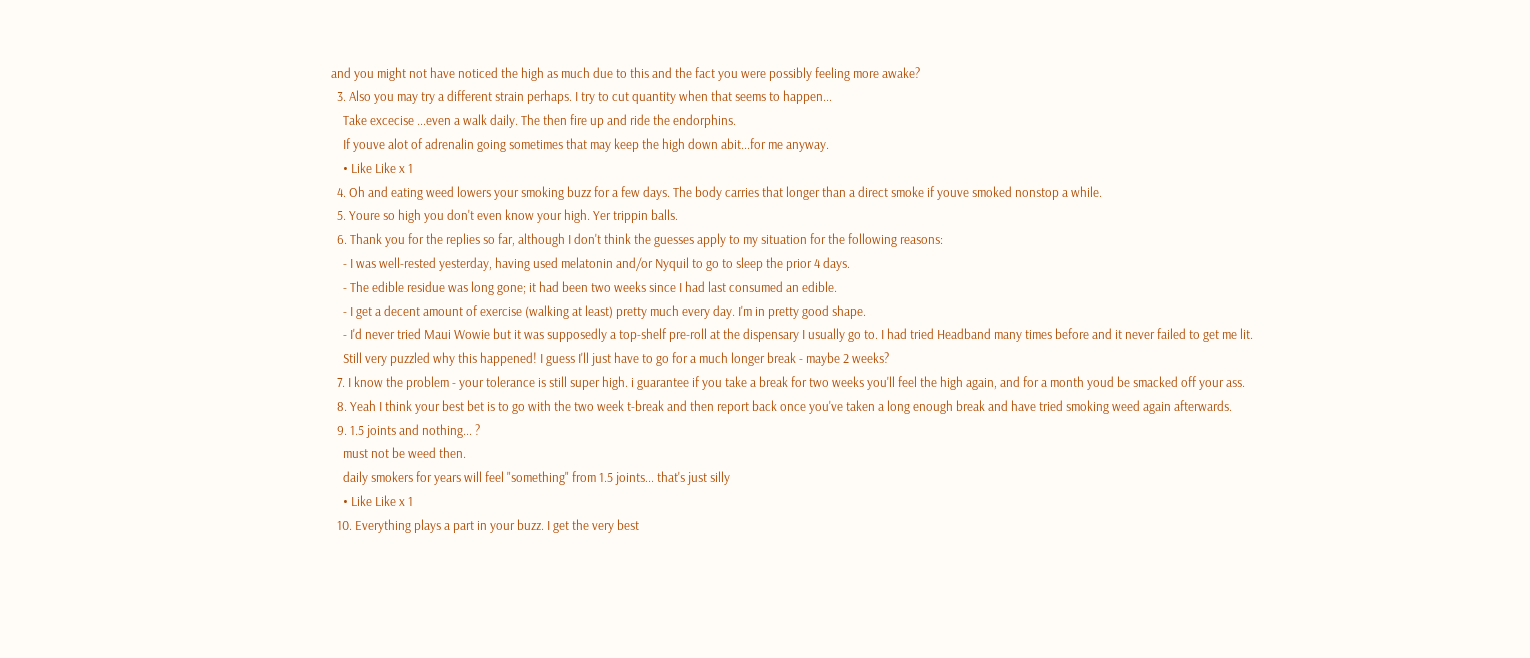and you might not have noticed the high as much due to this and the fact you were possibly feeling more awake?
  3. Also you may try a different strain perhaps. I try to cut quantity when that seems to happen...
    Take excecise ...even a walk daily. The then fire up and ride the endorphins.
    If youve alot of adrenalin going sometimes that may keep the high down abit...for me anyway.
    • Like Like x 1
  4. Oh and eating weed lowers your smoking buzz for a few days. The body carries that longer than a direct smoke if youve smoked nonstop a while.
  5. Youre so high you don't even know your high. Yer trippin balls.
  6. Thank you for the replies so far, although I don't think the guesses apply to my situation for the following reasons:
    - I was well-rested yesterday, having used melatonin and/or Nyquil to go to sleep the prior 4 days.
    - The edible residue was long gone; it had been two weeks since I had last consumed an edible.
    - I get a decent amount of exercise (walking at least) pretty much every day. I'm in pretty good shape.
    - I'd never tried Maui Wowie but it was supposedly a top-shelf pre-roll at the dispensary I usually go to. I had tried Headband many times before and it never failed to get me lit.
    Still very puzzled why this happened! I guess I'll just have to go for a much longer break - maybe 2 weeks?
  7. I know the problem - your tolerance is still super high. i guarantee if you take a break for two weeks you'll feel the high again, and for a month youd be smacked off your ass.
  8. Yeah I think your best bet is to go with the two week t-break and then report back once you've taken a long enough break and have tried smoking weed again afterwards.
  9. 1.5 joints and nothing... ?
    must not be weed then.
    daily smokers for years will feel "something" from 1.5 joints... that's just silly
    • Like Like x 1
  10. Everything plays a part in your buzz. I get the very best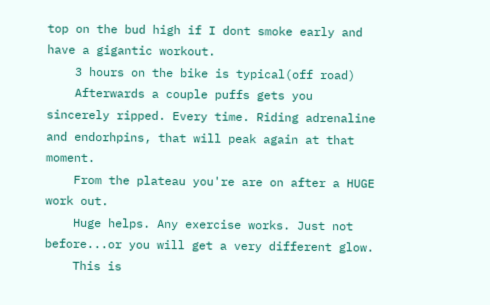top on the bud high if I dont smoke early and have a gigantic workout.
    3 hours on the bike is typical(off road)
    Afterwards a couple puffs gets you sincerely ripped. Every time. Riding adrenaline and endorhpins, that will peak again at that moment.
    From the plateau you're are on after a HUGE work out.
    Huge helps. Any exercise works. Just not before...or you will get a very different glow.
    This is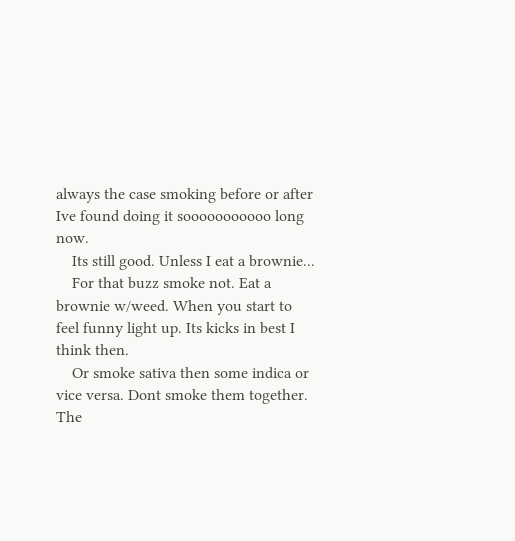always the case smoking before or after Ive found doing it sooooooooooo long now.
    Its still good. Unless I eat a brownie...
    For that buzz smoke not. Eat a brownie w/weed. When you start to feel funny light up. Its kicks in best I think then.
    Or smoke sativa then some indica or vice versa. Dont smoke them together. The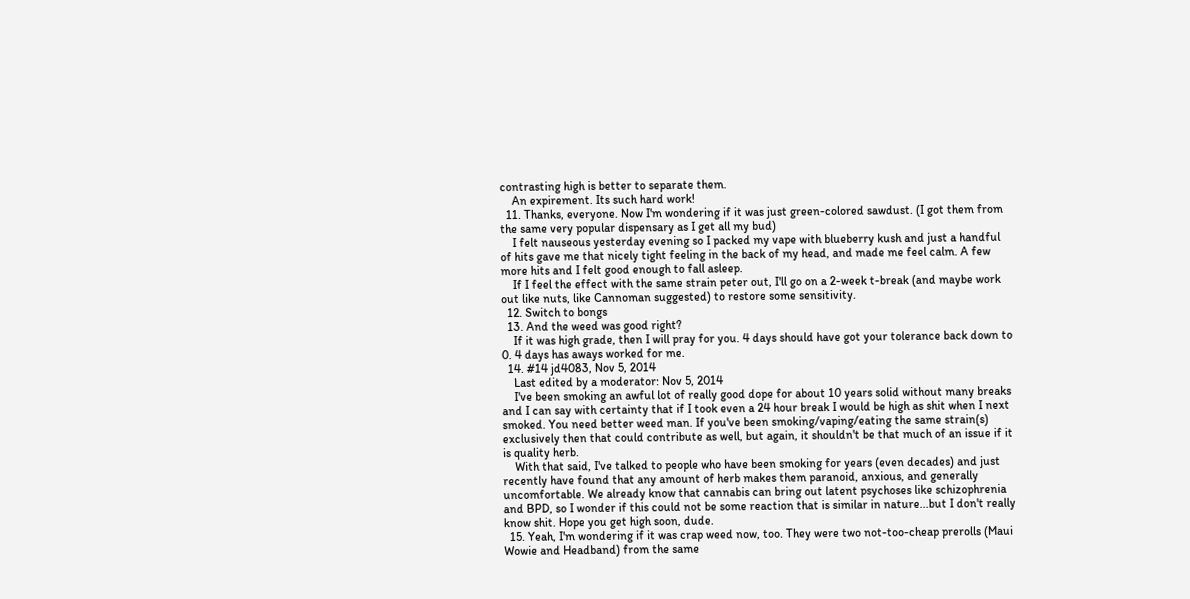contrasting high is better to separate them.
    An expirement. Its such hard work!
  11. Thanks, everyone. Now I'm wondering if it was just green-colored sawdust. (I got them from the same very popular dispensary as I get all my bud)
    I felt nauseous yesterday evening so I packed my vape with blueberry kush and just a handful of hits gave me that nicely tight feeling in the back of my head, and made me feel calm. A few more hits and I felt good enough to fall asleep.
    If I feel the effect with the same strain peter out, I'll go on a 2-week t-break (and maybe work out like nuts, like Cannoman suggested) to restore some sensitivity.
  12. Switch to bongs
  13. And the weed was good right?
    If it was high grade, then I will pray for you. 4 days should have got your tolerance back down to 0. 4 days has aways worked for me.
  14. #14 jd4083, Nov 5, 2014
    Last edited by a moderator: Nov 5, 2014
    I've been smoking an awful lot of really good dope for about 10 years solid without many breaks and I can say with certainty that if I took even a 24 hour break I would be high as shit when I next smoked. You need better weed man. If you've been smoking/vaping/eating the same strain(s) exclusively then that could contribute as well, but again, it shouldn't be that much of an issue if it is quality herb.
    With that said, I've talked to people who have been smoking for years (even decades) and just recently have found that any amount of herb makes them paranoid, anxious, and generally uncomfortable. We already know that cannabis can bring out latent psychoses like schizophrenia and BPD, so I wonder if this could not be some reaction that is similar in nature...but I don't really know shit. Hope you get high soon, dude.
  15. Yeah, I'm wondering if it was crap weed now, too. They were two not-too-cheap prerolls (Maui Wowie and Headband) from the same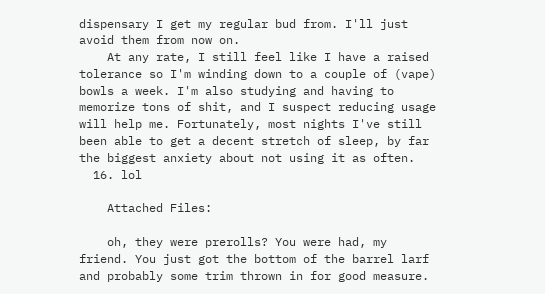dispensary I get my regular bud from. I'll just avoid them from now on.
    At any rate, I still feel like I have a raised tolerance so I'm winding down to a couple of (vape) bowls a week. I'm also studying and having to memorize tons of shit, and I suspect reducing usage will help me. Fortunately, most nights I've still been able to get a decent stretch of sleep, by far the biggest anxiety about not using it as often.
  16. lol

    Attached Files:

    oh, they were prerolls? You were had, my friend. You just got the bottom of the barrel larf and probably some trim thrown in for good measure.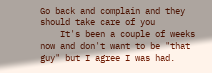Go back and complain and they should take care of you
    It's been a couple of weeks now and don't want to be "that guy" but I agree I was had.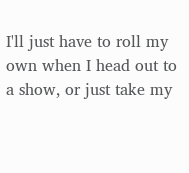I'll just have to roll my own when I head out to a show, or just take my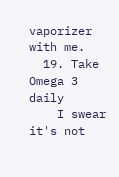vaporizer with me.
  19. Take Omega 3 daily
    I swear it's not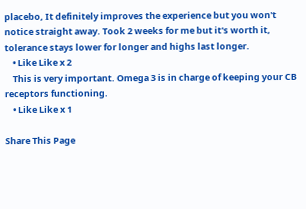placebo, It definitely improves the experience but you won't notice straight away. Took 2 weeks for me but it's worth it, tolerance stays lower for longer and highs last longer.
    • Like Like x 2
    This is very important. Omega 3 is in charge of keeping your CB receptors functioning.
    • Like Like x 1

Share This Page